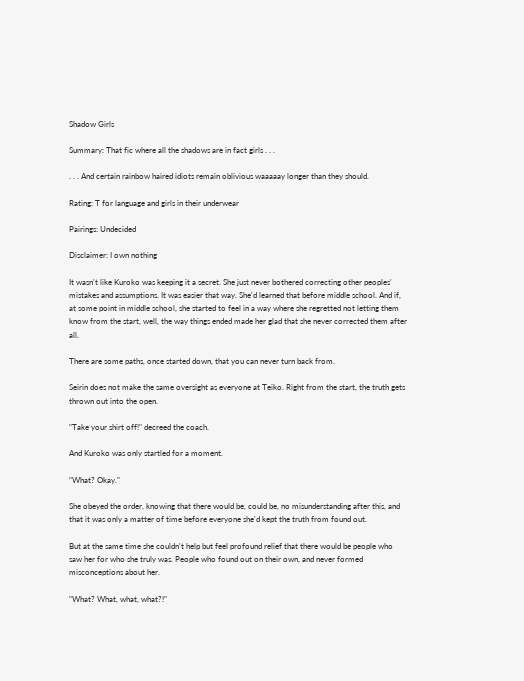Shadow Girls

Summary: That fic where all the shadows are in fact girls . . .

. . . And certain rainbow haired idiots remain oblivious waaaaay longer than they should.

Rating: T for language and girls in their underwear

Pairings: Undecided

Disclaimer: I own nothing

It wasn't like Kuroko was keeping it a secret. She just never bothered correcting other peoples' mistakes and assumptions. It was easier that way. She'd learned that before middle school. And if, at some point in middle school, she started to feel in a way where she regretted not letting them know from the start, well, the way things ended made her glad that she never corrected them after all.

There are some paths, once started down, that you can never turn back from.

Seirin does not make the same oversight as everyone at Teiko. Right from the start, the truth gets thrown out into the open.

"Take your shirt off!" decreed the coach.

And Kuroko was only startled for a moment.

"What? Okay."

She obeyed the order, knowing that there would be, could be, no misunderstanding after this, and that it was only a matter of time before everyone she'd kept the truth from found out.

But at the same time she couldn't help but feel profound relief that there would be people who saw her for who she truly was. People who found out on their own, and never formed misconceptions about her.

"What? What, what, what?!"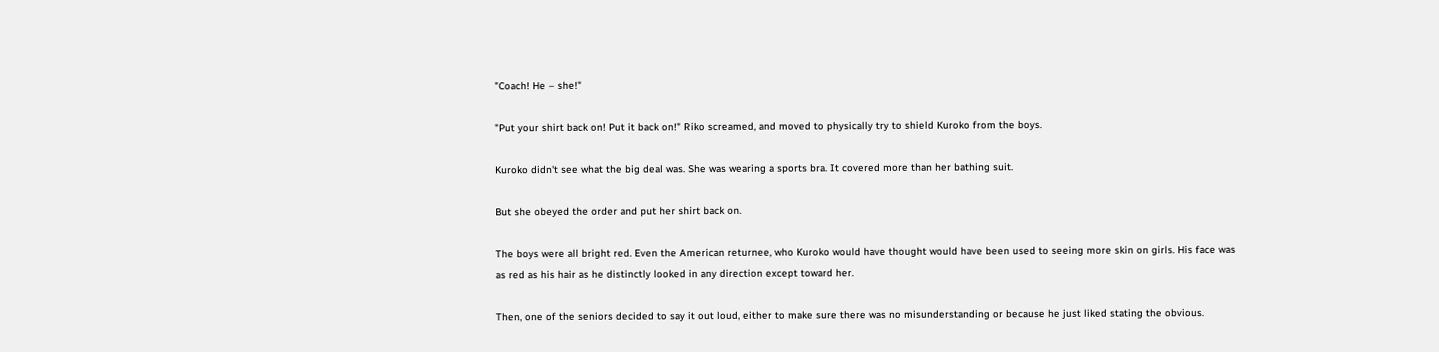"Coach! He – she!"

"Put your shirt back on! Put it back on!" Riko screamed, and moved to physically try to shield Kuroko from the boys.

Kuroko didn't see what the big deal was. She was wearing a sports bra. It covered more than her bathing suit.

But she obeyed the order and put her shirt back on.

The boys were all bright red. Even the American returnee, who Kuroko would have thought would have been used to seeing more skin on girls. His face was as red as his hair as he distinctly looked in any direction except toward her.

Then, one of the seniors decided to say it out loud, either to make sure there was no misunderstanding or because he just liked stating the obvious.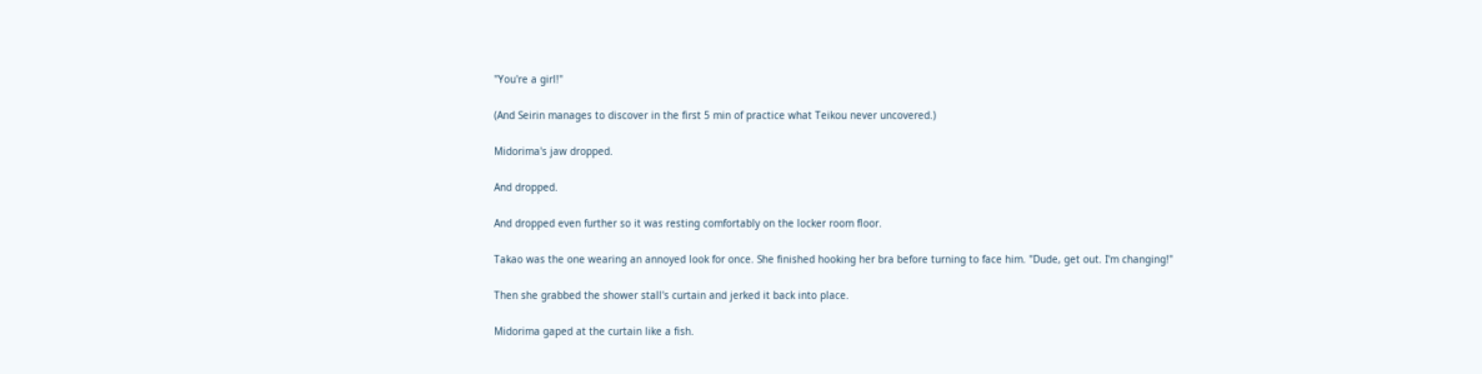"You're a girl!"

(And Seirin manages to discover in the first 5 min of practice what Teikou never uncovered.)

Midorima's jaw dropped.

And dropped.

And dropped even further so it was resting comfortably on the locker room floor.

Takao was the one wearing an annoyed look for once. She finished hooking her bra before turning to face him. "Dude, get out. I'm changing!"

Then she grabbed the shower stall's curtain and jerked it back into place.

Midorima gaped at the curtain like a fish.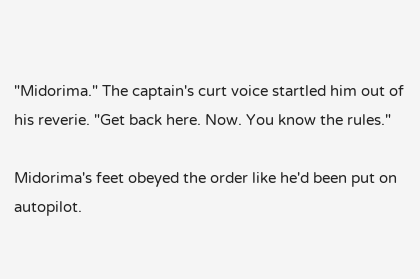"Midorima." The captain's curt voice startled him out of his reverie. "Get back here. Now. You know the rules."

Midorima's feet obeyed the order like he'd been put on autopilot.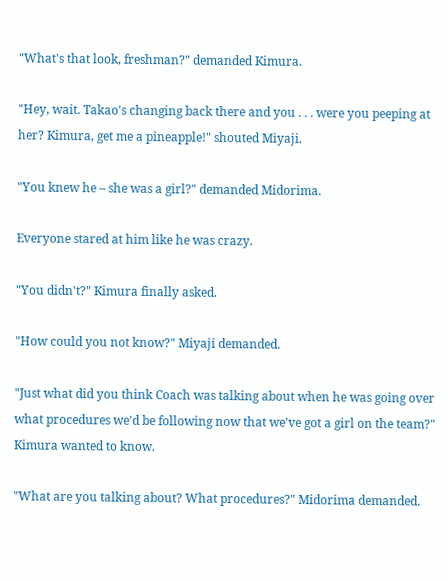"What's that look, freshman?" demanded Kimura.

"Hey, wait. Takao's changing back there and you . . . were you peeping at her? Kimura, get me a pineapple!" shouted Miyaji.

"You knew he – she was a girl?" demanded Midorima.

Everyone stared at him like he was crazy.

"You didn't?" Kimura finally asked.

"How could you not know?" Miyaji demanded.

"Just what did you think Coach was talking about when he was going over what procedures we'd be following now that we've got a girl on the team?" Kimura wanted to know.

"What are you talking about? What procedures?" Midorima demanded.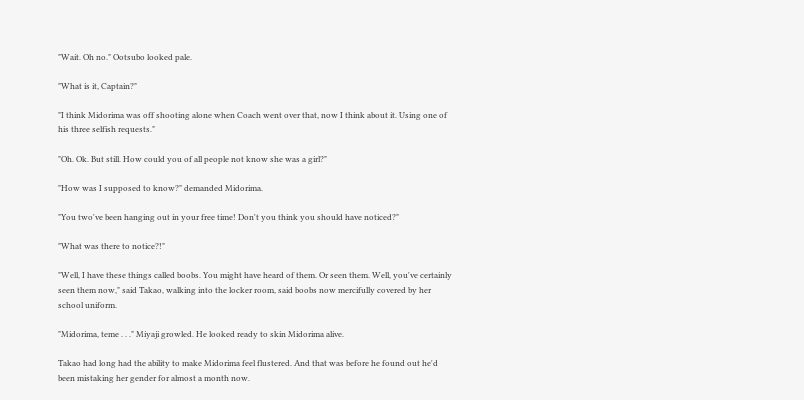"Wait. Oh no." Ootsubo looked pale.

"What is it, Captain?"

"I think Midorima was off shooting alone when Coach went over that, now I think about it. Using one of his three selfish requests."

"Oh. Ok. But still. How could you of all people not know she was a girl?"

"How was I supposed to know?" demanded Midorima.

"You two've been hanging out in your free time! Don't you think you should have noticed?"

"What was there to notice?!"

"Well, I have these things called boobs. You might have heard of them. Or seen them. Well, you've certainly seen them now," said Takao, walking into the locker room, said boobs now mercifully covered by her school uniform.

"Midorima, teme . . ." Miyaji growled. He looked ready to skin Midorima alive.

Takao had long had the ability to make Midorima feel flustered. And that was before he found out he'd been mistaking her gender for almost a month now.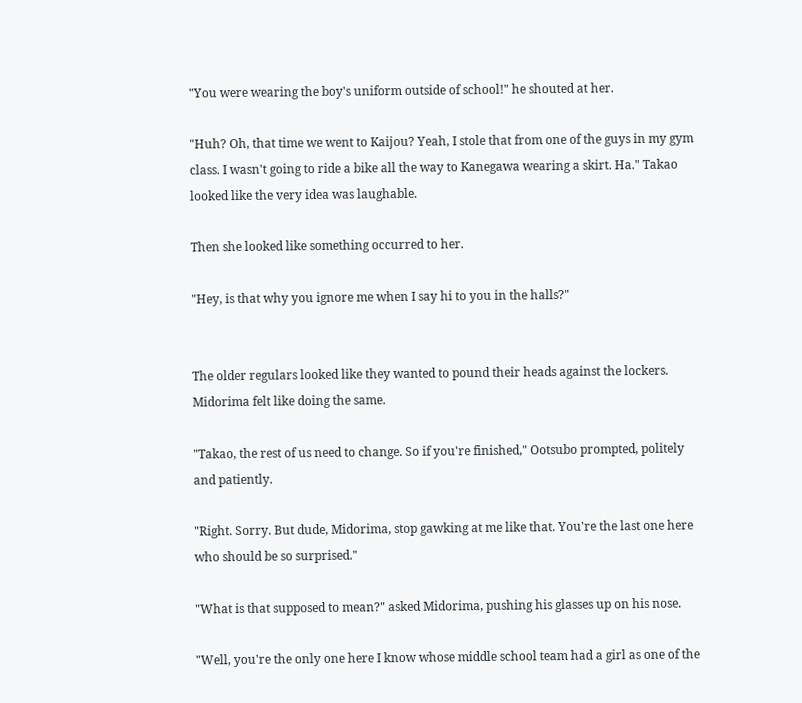"You were wearing the boy's uniform outside of school!" he shouted at her.

"Huh? Oh, that time we went to Kaijou? Yeah, I stole that from one of the guys in my gym class. I wasn't going to ride a bike all the way to Kanegawa wearing a skirt. Ha." Takao looked like the very idea was laughable.

Then she looked like something occurred to her.

"Hey, is that why you ignore me when I say hi to you in the halls?"


The older regulars looked like they wanted to pound their heads against the lockers. Midorima felt like doing the same.

"Takao, the rest of us need to change. So if you're finished," Ootsubo prompted, politely and patiently.

"Right. Sorry. But dude, Midorima, stop gawking at me like that. You're the last one here who should be so surprised."

"What is that supposed to mean?" asked Midorima, pushing his glasses up on his nose.

"Well, you're the only one here I know whose middle school team had a girl as one of the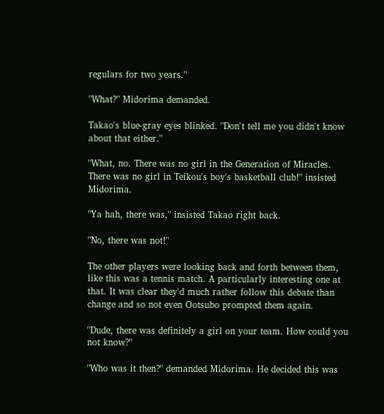regulars for two years."

"What?" Midorima demanded.

Takao's blue-gray eyes blinked. "Don't tell me you didn't know about that either."

"What, no. There was no girl in the Generation of Miracles. There was no girl in Teikou's boy's basketball club!" insisted Midorima.

"Ya hah, there was," insisted Takao right back.

"No, there was not!"

The other players were looking back and forth between them, like this was a tennis match. A particularly interesting one at that. It was clear they'd much rather follow this debate than change and so not even Ootsubo prompted them again.

"Dude, there was definitely a girl on your team. How could you not know?"

"Who was it then?" demanded Midorima. He decided this was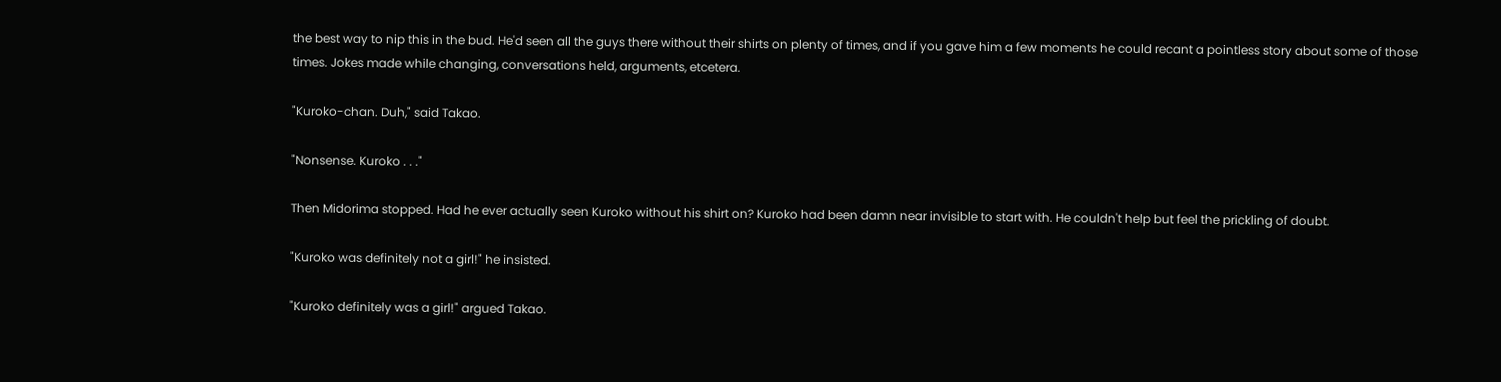the best way to nip this in the bud. He'd seen all the guys there without their shirts on plenty of times, and if you gave him a few moments he could recant a pointless story about some of those times. Jokes made while changing, conversations held, arguments, etcetera.

"Kuroko-chan. Duh," said Takao.

"Nonsense. Kuroko . . ."

Then Midorima stopped. Had he ever actually seen Kuroko without his shirt on? Kuroko had been damn near invisible to start with. He couldn't help but feel the prickling of doubt.

"Kuroko was definitely not a girl!" he insisted.

"Kuroko definitely was a girl!" argued Takao.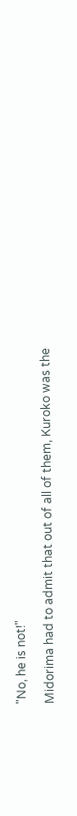"No, he is not!"

Midorima had to admit that out of all of them, Kuroko was the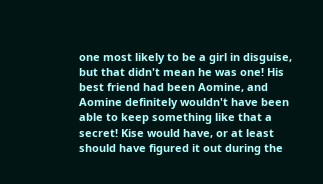one most likely to be a girl in disguise, but that didn't mean he was one! His best friend had been Aomine, and Aomine definitely wouldn't have been able to keep something like that a secret! Kise would have, or at least should have figured it out during the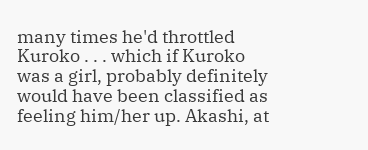many times he'd throttled Kuroko . . . which if Kuroko was a girl, probably definitely would have been classified as feeling him/her up. Akashi, at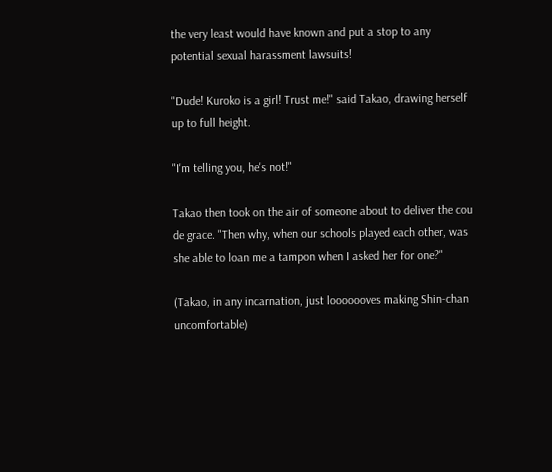the very least would have known and put a stop to any potential sexual harassment lawsuits!

"Dude! Kuroko is a girl! Trust me!" said Takao, drawing herself up to full height.

"I'm telling you, he's not!"

Takao then took on the air of someone about to deliver the cou de grace. "Then why, when our schools played each other, was she able to loan me a tampon when I asked her for one?"

(Takao, in any incarnation, just looooooves making Shin-chan uncomfortable)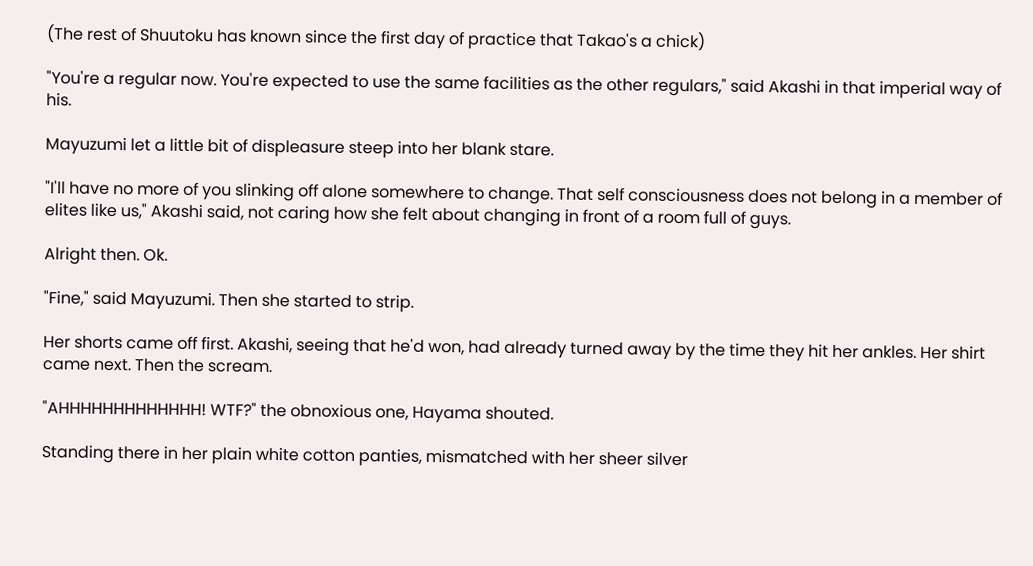(The rest of Shuutoku has known since the first day of practice that Takao's a chick)

"You're a regular now. You're expected to use the same facilities as the other regulars," said Akashi in that imperial way of his.

Mayuzumi let a little bit of displeasure steep into her blank stare.

"I'll have no more of you slinking off alone somewhere to change. That self consciousness does not belong in a member of elites like us," Akashi said, not caring how she felt about changing in front of a room full of guys.

Alright then. Ok.

"Fine," said Mayuzumi. Then she started to strip.

Her shorts came off first. Akashi, seeing that he'd won, had already turned away by the time they hit her ankles. Her shirt came next. Then the scream.

"AHHHHHHHHHHHHH! WTF?" the obnoxious one, Hayama shouted.

Standing there in her plain white cotton panties, mismatched with her sheer silver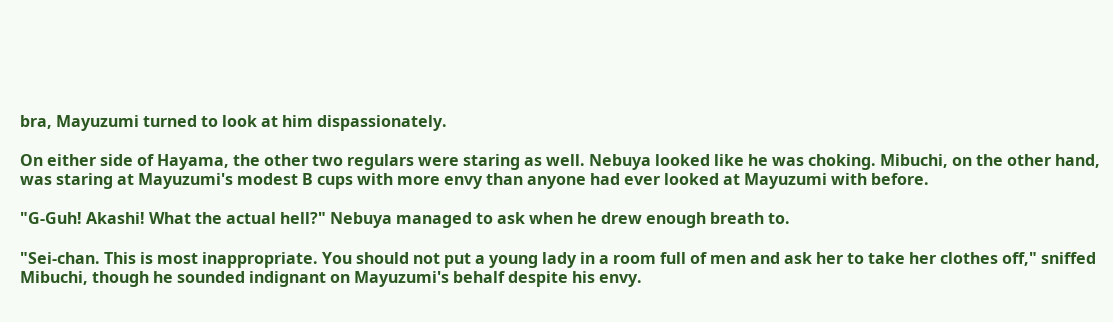bra, Mayuzumi turned to look at him dispassionately.

On either side of Hayama, the other two regulars were staring as well. Nebuya looked like he was choking. Mibuchi, on the other hand, was staring at Mayuzumi's modest B cups with more envy than anyone had ever looked at Mayuzumi with before.

"G-Guh! Akashi! What the actual hell?" Nebuya managed to ask when he drew enough breath to.

"Sei-chan. This is most inappropriate. You should not put a young lady in a room full of men and ask her to take her clothes off," sniffed Mibuchi, though he sounded indignant on Mayuzumi's behalf despite his envy.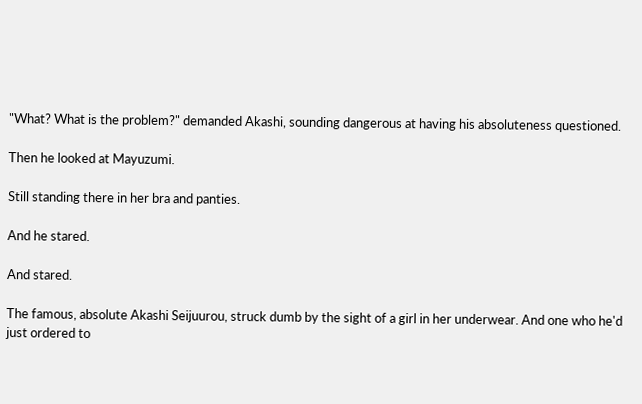"What? What is the problem?" demanded Akashi, sounding dangerous at having his absoluteness questioned.

Then he looked at Mayuzumi.

Still standing there in her bra and panties.

And he stared.

And stared.

The famous, absolute Akashi Seijuurou, struck dumb by the sight of a girl in her underwear. And one who he'd just ordered to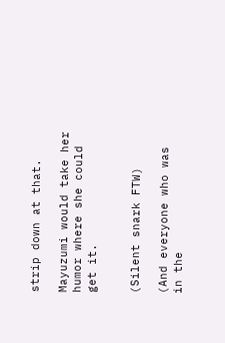strip down at that.

Mayuzumi would take her humor where she could get it.


(Silent snark FTW)

(And everyone who was in the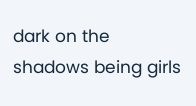dark on the shadows being girls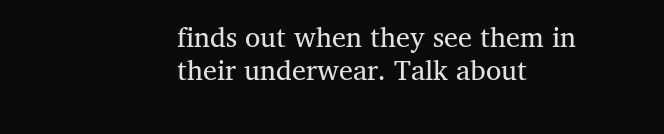finds out when they see them in their underwear. Talk about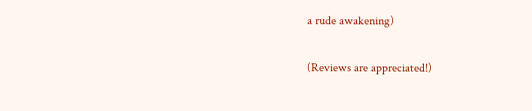a rude awakening)

(Reviews are appreciated!)